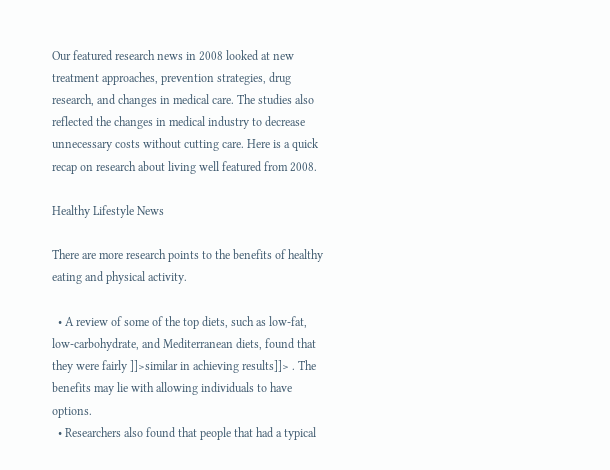Our featured research news in 2008 looked at new treatment approaches, prevention strategies, drug research, and changes in medical care. The studies also reflected the changes in medical industry to decrease unnecessary costs without cutting care. Here is a quick recap on research about living well featured from 2008.

Healthy Lifestyle News

There are more research points to the benefits of healthy eating and physical activity.

  • A review of some of the top diets, such as low-fat, low-carbohydrate, and Mediterranean diets, found that they were fairly ]]>similar in achieving results]]> . The benefits may lie with allowing individuals to have options.
  • Researchers also found that people that had a typical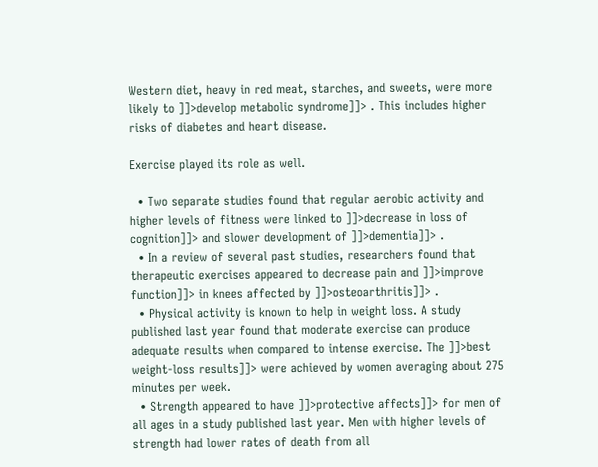Western diet, heavy in red meat, starches, and sweets, were more likely to ]]>develop metabolic syndrome]]> . This includes higher risks of diabetes and heart disease.

Exercise played its role as well.

  • Two separate studies found that regular aerobic activity and higher levels of fitness were linked to ]]>decrease in loss of cognition]]> and slower development of ]]>dementia]]> .
  • In a review of several past studies, researchers found that therapeutic exercises appeared to decrease pain and ]]>improve function]]> in knees affected by ]]>osteoarthritis]]> .
  • Physical activity is known to help in weight loss. A study published last year found that moderate exercise can produce adequate results when compared to intense exercise. The ]]>best weight-loss results]]> were achieved by women averaging about 275 minutes per week.
  • Strength appeared to have ]]>protective affects]]> for men of all ages in a study published last year. Men with higher levels of strength had lower rates of death from all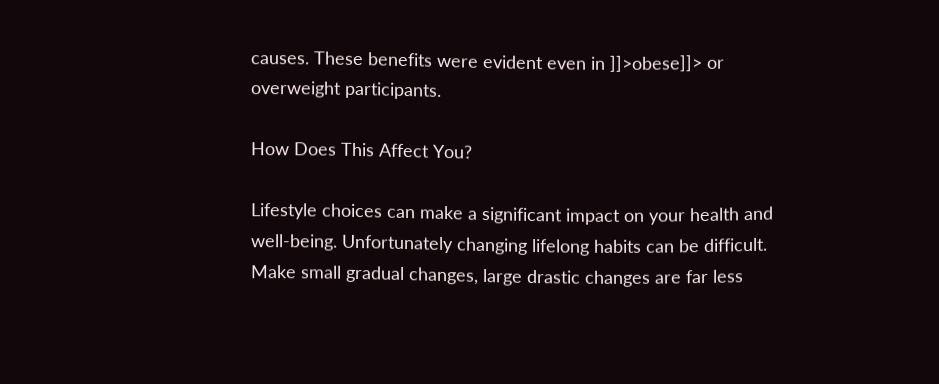causes. These benefits were evident even in ]]>obese]]> or overweight participants.

How Does This Affect You?

Lifestyle choices can make a significant impact on your health and well-being. Unfortunately changing lifelong habits can be difficult. Make small gradual changes, large drastic changes are far less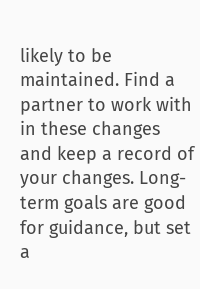likely to be maintained. Find a partner to work with in these changes and keep a record of your changes. Long-term goals are good for guidance, but set a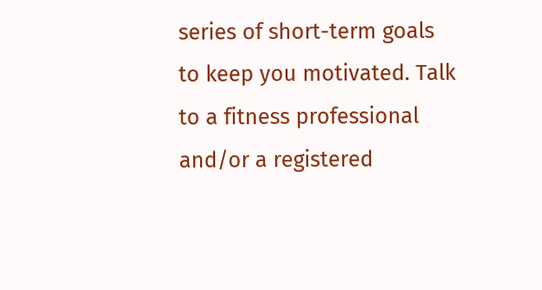series of short-term goals to keep you motivated. Talk to a fitness professional and/or a registered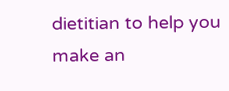dietitian to help you make an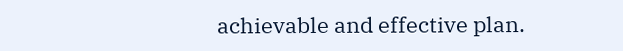achievable and effective plan.